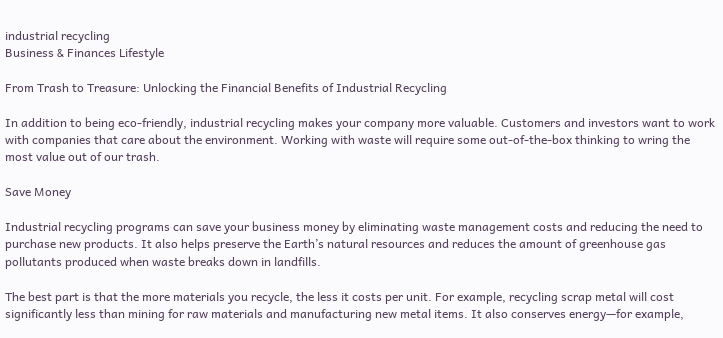industrial recycling
Business & Finances Lifestyle

From Trash to Treasure: Unlocking the Financial Benefits of Industrial Recycling

In addition to being eco-friendly, industrial recycling makes your company more valuable. Customers and investors want to work with companies that care about the environment. Working with waste will require some out-of-the-box thinking to wring the most value out of our trash.

Save Money

Industrial recycling programs can save your business money by eliminating waste management costs and reducing the need to purchase new products. It also helps preserve the Earth’s natural resources and reduces the amount of greenhouse gas pollutants produced when waste breaks down in landfills.

The best part is that the more materials you recycle, the less it costs per unit. For example, recycling scrap metal will cost significantly less than mining for raw materials and manufacturing new metal items. It also conserves energy—for example,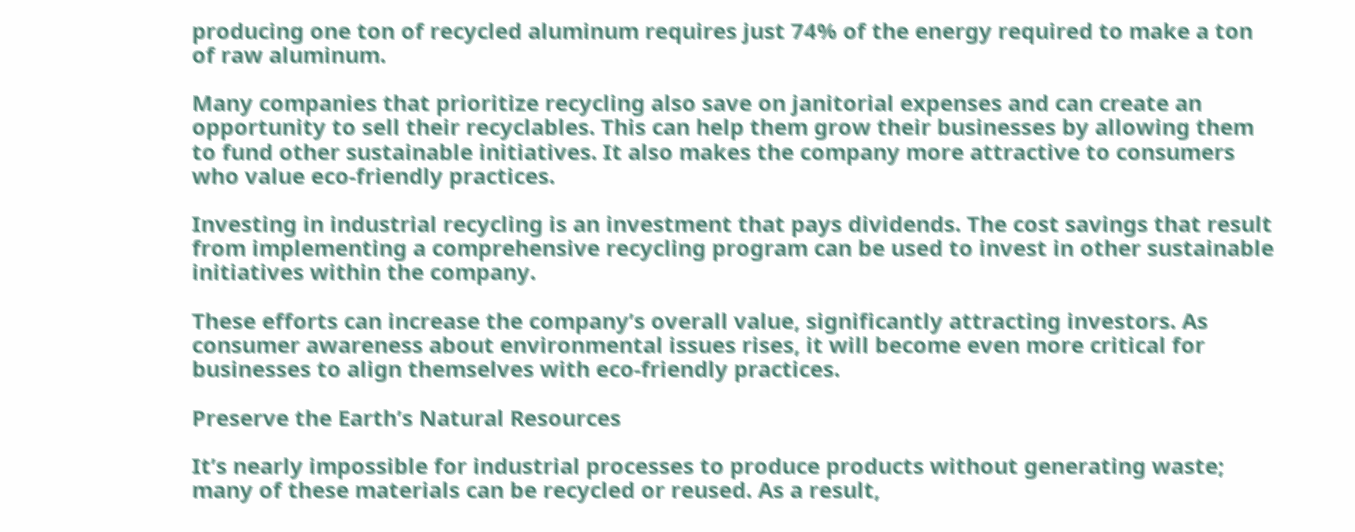producing one ton of recycled aluminum requires just 74% of the energy required to make a ton of raw aluminum.

Many companies that prioritize recycling also save on janitorial expenses and can create an opportunity to sell their recyclables. This can help them grow their businesses by allowing them to fund other sustainable initiatives. It also makes the company more attractive to consumers who value eco-friendly practices.

Investing in industrial recycling is an investment that pays dividends. The cost savings that result from implementing a comprehensive recycling program can be used to invest in other sustainable initiatives within the company.

These efforts can increase the company’s overall value, significantly attracting investors. As consumer awareness about environmental issues rises, it will become even more critical for businesses to align themselves with eco-friendly practices.

Preserve the Earth’s Natural Resources

It’s nearly impossible for industrial processes to produce products without generating waste; many of these materials can be recycled or reused. As a result,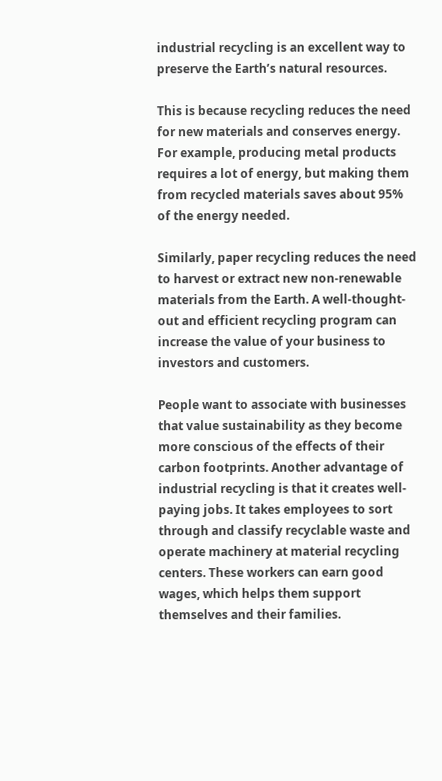industrial recycling is an excellent way to preserve the Earth’s natural resources.

This is because recycling reduces the need for new materials and conserves energy. For example, producing metal products requires a lot of energy, but making them from recycled materials saves about 95% of the energy needed.

Similarly, paper recycling reduces the need to harvest or extract new non-renewable materials from the Earth. A well-thought-out and efficient recycling program can increase the value of your business to investors and customers.

People want to associate with businesses that value sustainability as they become more conscious of the effects of their carbon footprints. Another advantage of industrial recycling is that it creates well-paying jobs. It takes employees to sort through and classify recyclable waste and operate machinery at material recycling centers. These workers can earn good wages, which helps them support themselves and their families.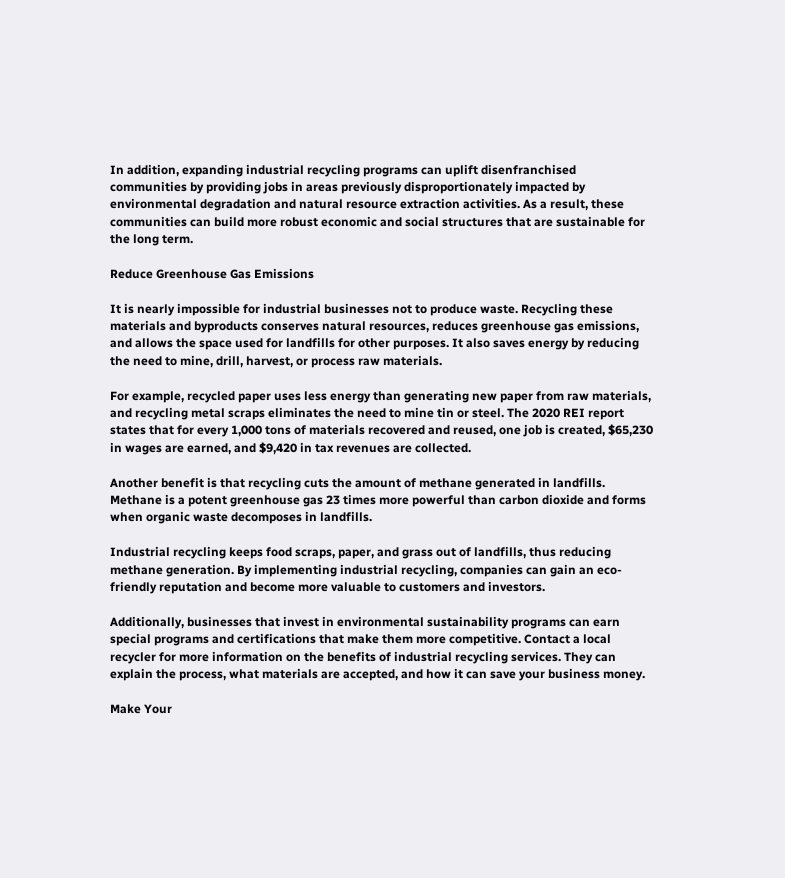In addition, expanding industrial recycling programs can uplift disenfranchised communities by providing jobs in areas previously disproportionately impacted by environmental degradation and natural resource extraction activities. As a result, these communities can build more robust economic and social structures that are sustainable for the long term.

Reduce Greenhouse Gas Emissions

It is nearly impossible for industrial businesses not to produce waste. Recycling these materials and byproducts conserves natural resources, reduces greenhouse gas emissions, and allows the space used for landfills for other purposes. It also saves energy by reducing the need to mine, drill, harvest, or process raw materials.

For example, recycled paper uses less energy than generating new paper from raw materials, and recycling metal scraps eliminates the need to mine tin or steel. The 2020 REI report states that for every 1,000 tons of materials recovered and reused, one job is created, $65,230 in wages are earned, and $9,420 in tax revenues are collected.

Another benefit is that recycling cuts the amount of methane generated in landfills. Methane is a potent greenhouse gas 23 times more powerful than carbon dioxide and forms when organic waste decomposes in landfills.

Industrial recycling keeps food scraps, paper, and grass out of landfills, thus reducing methane generation. By implementing industrial recycling, companies can gain an eco-friendly reputation and become more valuable to customers and investors.

Additionally, businesses that invest in environmental sustainability programs can earn special programs and certifications that make them more competitive. Contact a local recycler for more information on the benefits of industrial recycling services. They can explain the process, what materials are accepted, and how it can save your business money.

Make Your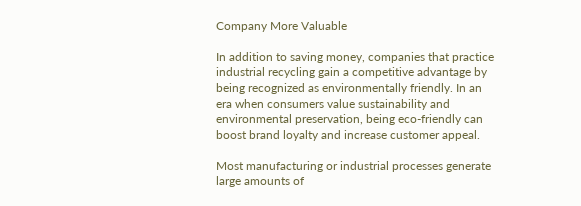Company More Valuable

In addition to saving money, companies that practice industrial recycling gain a competitive advantage by being recognized as environmentally friendly. In an era when consumers value sustainability and environmental preservation, being eco-friendly can boost brand loyalty and increase customer appeal.

Most manufacturing or industrial processes generate large amounts of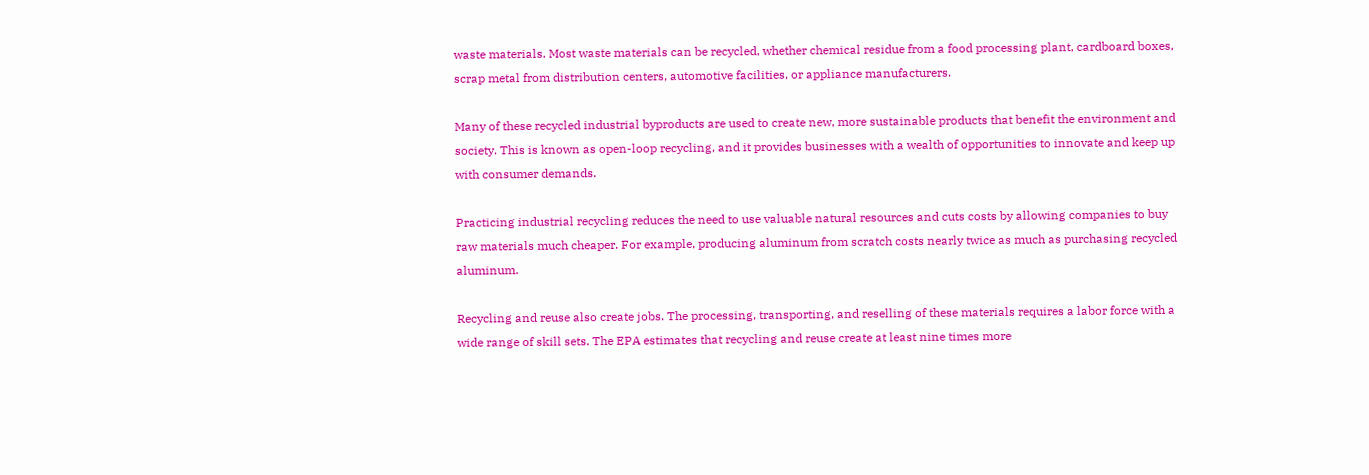waste materials. Most waste materials can be recycled, whether chemical residue from a food processing plant, cardboard boxes, scrap metal from distribution centers, automotive facilities, or appliance manufacturers.

Many of these recycled industrial byproducts are used to create new, more sustainable products that benefit the environment and society. This is known as open-loop recycling, and it provides businesses with a wealth of opportunities to innovate and keep up with consumer demands.

Practicing industrial recycling reduces the need to use valuable natural resources and cuts costs by allowing companies to buy raw materials much cheaper. For example, producing aluminum from scratch costs nearly twice as much as purchasing recycled aluminum.

Recycling and reuse also create jobs. The processing, transporting, and reselling of these materials requires a labor force with a wide range of skill sets. The EPA estimates that recycling and reuse create at least nine times more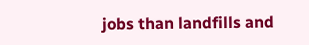jobs than landfills and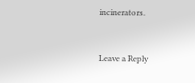incinerators.


Leave a Reply